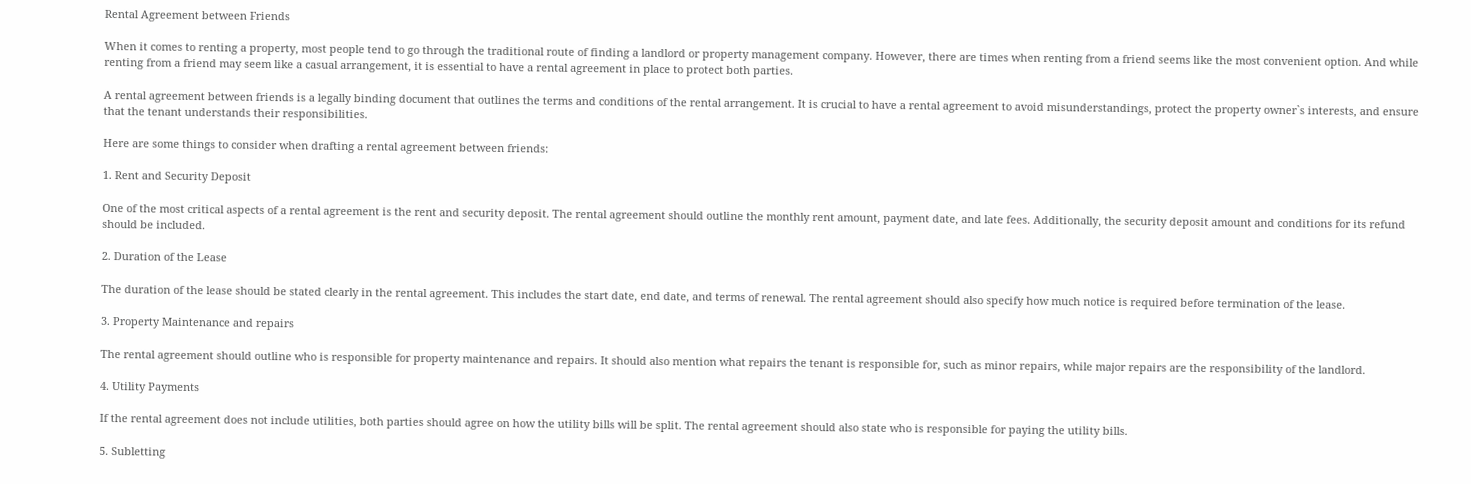Rental Agreement between Friends

When it comes to renting a property, most people tend to go through the traditional route of finding a landlord or property management company. However, there are times when renting from a friend seems like the most convenient option. And while renting from a friend may seem like a casual arrangement, it is essential to have a rental agreement in place to protect both parties.

A rental agreement between friends is a legally binding document that outlines the terms and conditions of the rental arrangement. It is crucial to have a rental agreement to avoid misunderstandings, protect the property owner`s interests, and ensure that the tenant understands their responsibilities.

Here are some things to consider when drafting a rental agreement between friends:

1. Rent and Security Deposit

One of the most critical aspects of a rental agreement is the rent and security deposit. The rental agreement should outline the monthly rent amount, payment date, and late fees. Additionally, the security deposit amount and conditions for its refund should be included.

2. Duration of the Lease

The duration of the lease should be stated clearly in the rental agreement. This includes the start date, end date, and terms of renewal. The rental agreement should also specify how much notice is required before termination of the lease.

3. Property Maintenance and repairs

The rental agreement should outline who is responsible for property maintenance and repairs. It should also mention what repairs the tenant is responsible for, such as minor repairs, while major repairs are the responsibility of the landlord.

4. Utility Payments

If the rental agreement does not include utilities, both parties should agree on how the utility bills will be split. The rental agreement should also state who is responsible for paying the utility bills.

5. Subletting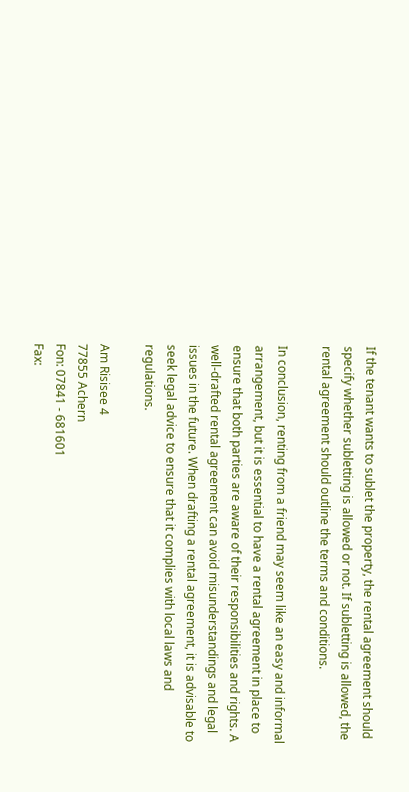If the tenant wants to sublet the property, the rental agreement should specify whether subletting is allowed or not. If subletting is allowed, the rental agreement should outline the terms and conditions.

In conclusion, renting from a friend may seem like an easy and informal arrangement, but it is essential to have a rental agreement in place to ensure that both parties are aware of their responsibilities and rights. A well-drafted rental agreement can avoid misunderstandings and legal issues in the future. When drafting a rental agreement, it is advisable to seek legal advice to ensure that it complies with local laws and regulations.

Am Risisee 4
77855 Achern
Fon: 07841 - 681601
Fax: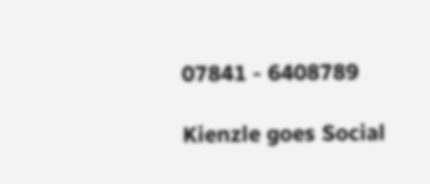07841 - 6408789

Kienzle goes Social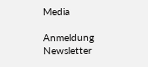Media

Anmeldung Newsletter